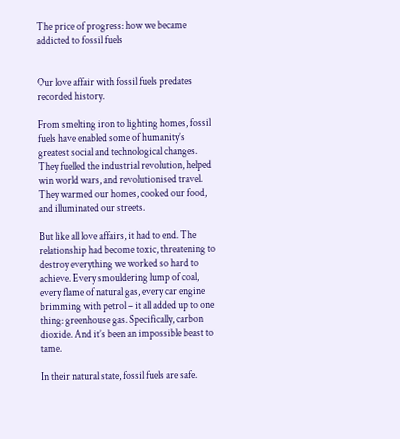The price of progress: how we became addicted to fossil fuels


Our love affair with fossil fuels predates recorded history.

From smelting iron to lighting homes, fossil fuels have enabled some of humanity’s greatest social and technological changes. They fuelled the industrial revolution, helped win world wars, and revolutionised travel. They warmed our homes, cooked our food, and illuminated our streets.

But like all love affairs, it had to end. The relationship had become toxic, threatening to destroy everything we worked so hard to achieve. Every smouldering lump of coal, every flame of natural gas, every car engine brimming with petrol – it all added up to one thing: greenhouse gas. Specifically, carbon dioxide. And it’s been an impossible beast to tame.

In their natural state, fossil fuels are safe.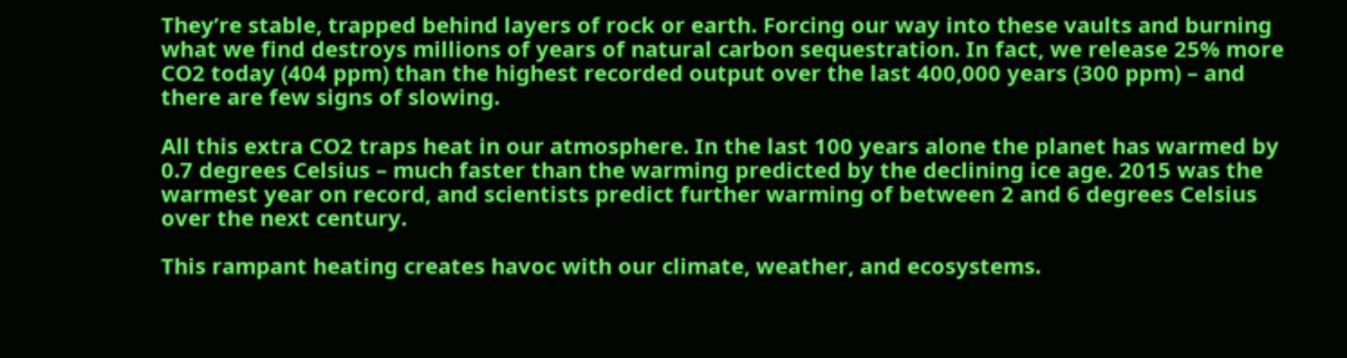They’re stable, trapped behind layers of rock or earth. Forcing our way into these vaults and burning what we find destroys millions of years of natural carbon sequestration. In fact, we release 25% more CO2 today (404 ppm) than the highest recorded output over the last 400,000 years (300 ppm) – and there are few signs of slowing.

All this extra CO2 traps heat in our atmosphere. In the last 100 years alone the planet has warmed by 0.7 degrees Celsius – much faster than the warming predicted by the declining ice age. 2015 was the warmest year on record, and scientists predict further warming of between 2 and 6 degrees Celsius over the next century.

This rampant heating creates havoc with our climate, weather, and ecosystems.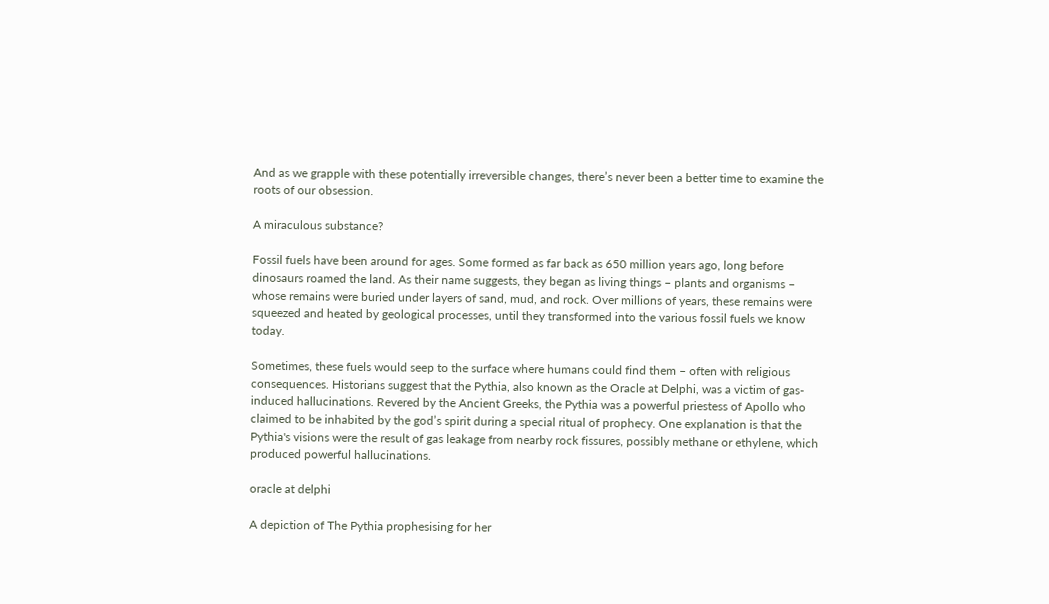And as we grapple with these potentially irreversible changes, there’s never been a better time to examine the roots of our obsession.

A miraculous substance?

Fossil fuels have been around for ages. Some formed as far back as 650 million years ago, long before dinosaurs roamed the land. As their name suggests, they began as living things – plants and organisms – whose remains were buried under layers of sand, mud, and rock. Over millions of years, these remains were squeezed and heated by geological processes, until they transformed into the various fossil fuels we know today.

Sometimes, these fuels would seep to the surface where humans could find them – often with religious consequences. Historians suggest that the Pythia, also known as the Oracle at Delphi, was a victim of gas-induced hallucinations. Revered by the Ancient Greeks, the Pythia was a powerful priestess of Apollo who claimed to be inhabited by the god’s spirit during a special ritual of prophecy. One explanation is that the Pythia's visions were the result of gas leakage from nearby rock fissures, possibly methane or ethylene, which produced powerful hallucinations.

oracle at delphi

A depiction of The Pythia prophesising for her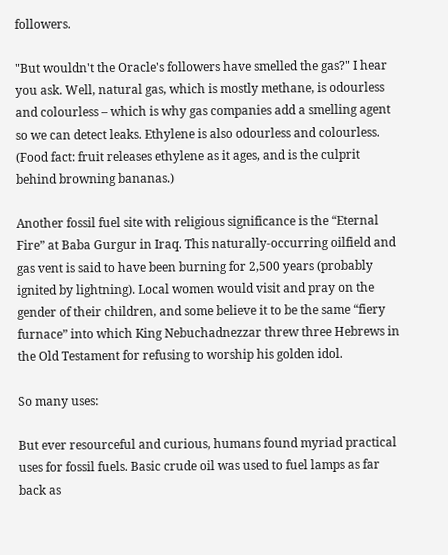followers.

"But wouldn't the Oracle's followers have smelled the gas?" I hear you ask. Well, natural gas, which is mostly methane, is odourless and colourless – which is why gas companies add a smelling agent so we can detect leaks. Ethylene is also odourless and colourless. (Food fact: fruit releases ethylene as it ages, and is the culprit behind browning bananas.)

Another fossil fuel site with religious significance is the “Eternal Fire” at Baba Gurgur in Iraq. This naturally-occurring oilfield and gas vent is said to have been burning for 2,500 years (probably ignited by lightning). Local women would visit and pray on the gender of their children, and some believe it to be the same “fiery furnace” into which King Nebuchadnezzar threw three Hebrews in the Old Testament for refusing to worship his golden idol.

So many uses:

But ever resourceful and curious, humans found myriad practical uses for fossil fuels. Basic crude oil was used to fuel lamps as far back as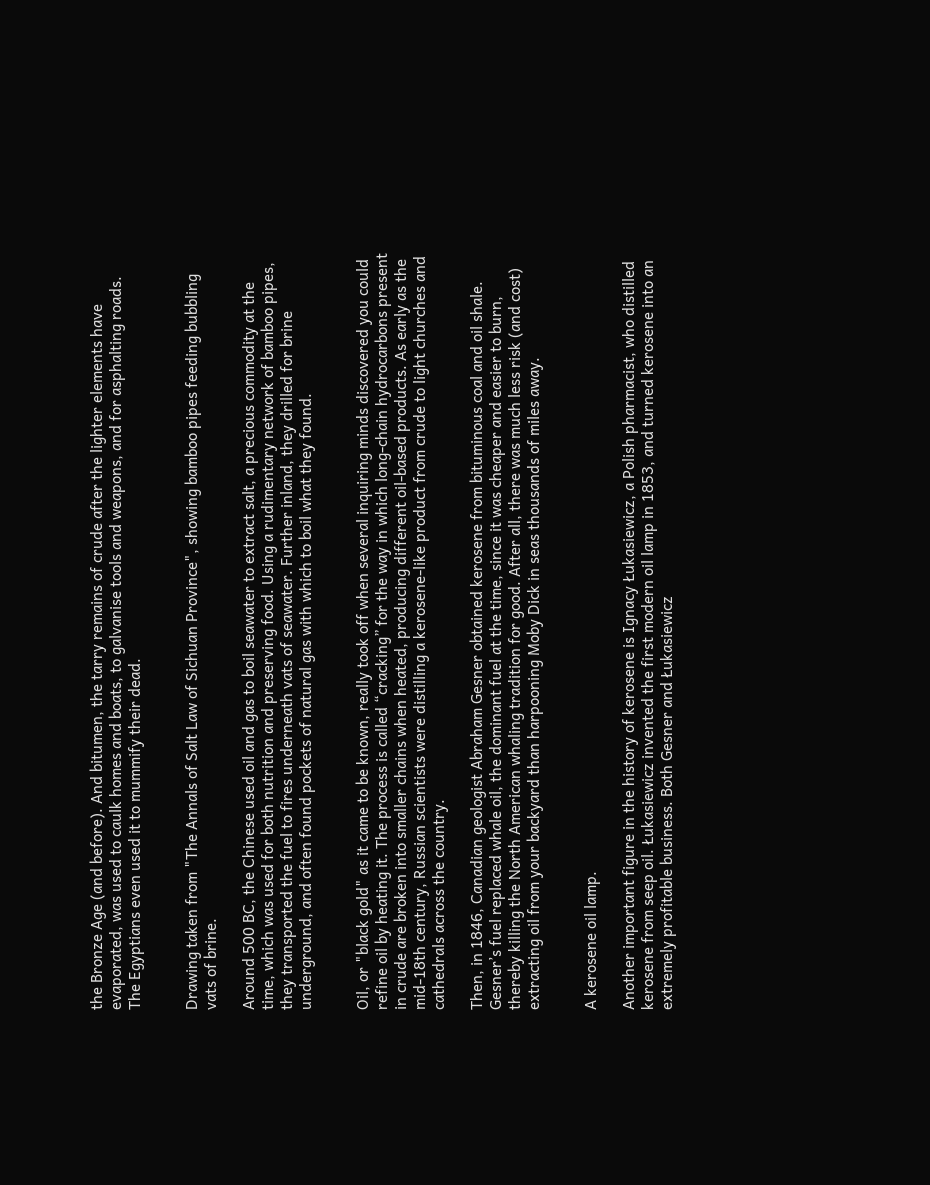the Bronze Age (and before). And bitumen, the tarry remains of crude after the lighter elements have evaporated, was used to caulk homes and boats, to galvanise tools and weapons, and for asphalting roads. The Egyptians even used it to mummify their dead.


Drawing taken from "The Annals of Salt Law of Sichuan Province", showing bamboo pipes feeding bubbling vats of brine.

Around 500 BC, the Chinese used oil and gas to boil seawater to extract salt, a precious commodity at the time, which was used for both nutrition and preserving food. Using a rudimentary network of bamboo pipes, they transported the fuel to fires underneath vats of seawater. Further inland, they drilled for brine underground, and often found pockets of natural gas with which to boil what they found.


Oil, or "black gold" as it came to be known, really took off when several inquiring minds discovered you could refine oil by heating it. The process is called “cracking” for the way in which long-chain hydrocarbons present in crude are broken into smaller chains when heated, producing different oil-based products. As early as the mid-18th century, Russian scientists were distilling a kerosene-like product from crude to light churches and cathedrals across the country.

Then, in 1846, Canadian geologist Abraham Gesner obtained kerosene from bituminous coal and oil shale. Gesner’s fuel replaced whale oil, the dominant fuel at the time, since it was cheaper and easier to burn, thereby killing the North American whaling tradition for good. After all, there was much less risk (and cost) extracting oil from your backyard than harpooning Moby Dick in seas thousands of miles away.


A kerosene oil lamp.

Another important figure in the history of kerosene is Ignacy Łukasiewicz, a Polish pharmacist, who distilled kerosene from seep oil. Łukasiewicz invented the first modern oil lamp in 1853, and turned kerosene into an extremely profitable business. Both Gesner and Łukasiewicz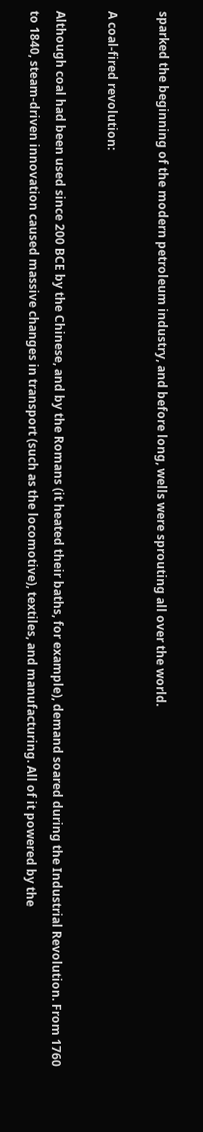sparked the beginning of the modern petroleum industry, and before long, wells were sprouting all over the world.

A coal-fired revolution:

Although coal had been used since 200 BCE by the Chinese, and by the Romans (it heated their baths, for example), demand soared during the Industrial Revolution. From 1760 to 1840, steam-driven innovation caused massive changes in transport (such as the locomotive), textiles, and manufacturing. All of it powered by the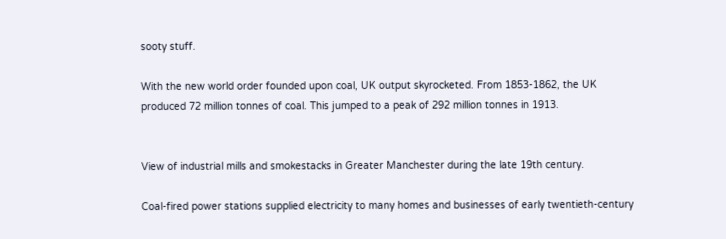sooty stuff.

With the new world order founded upon coal, UK output skyrocketed. From 1853-1862, the UK produced 72 million tonnes of coal. This jumped to a peak of 292 million tonnes in 1913.


View of industrial mills and smokestacks in Greater Manchester during the late 19th century.

Coal-fired power stations supplied electricity to many homes and businesses of early twentieth-century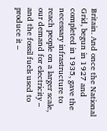Britain. And once the National Grid, begun in 1927 and completed in 1935, gave the necessary infrastructure to reach people on a larger scale, our demand for electricity – and the fossil fuels used to produce it –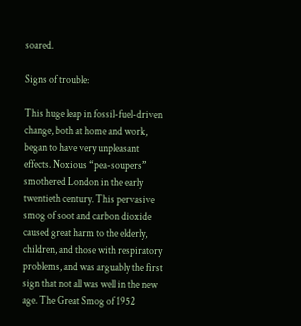soared.

Signs of trouble:

This huge leap in fossil-fuel-driven change, both at home and work, began to have very unpleasant effects. Noxious “pea-soupers” smothered London in the early twentieth century. This pervasive smog of soot and carbon dioxide caused great harm to the elderly, children, and those with respiratory problems, and was arguably the first sign that not all was well in the new age. The Great Smog of 1952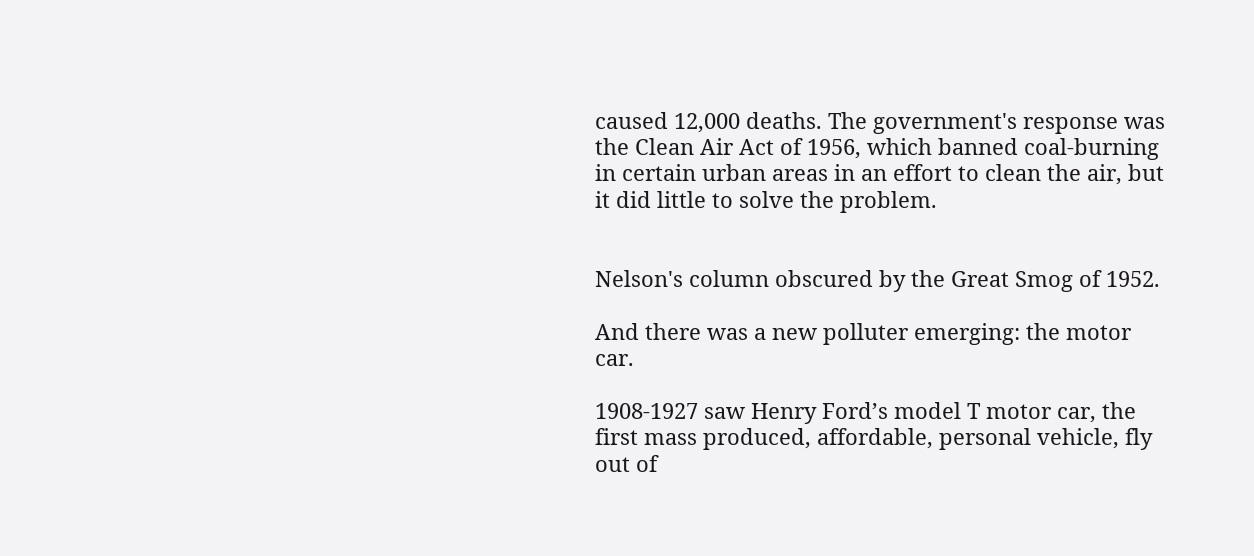caused 12,000 deaths. The government's response was the Clean Air Act of 1956, which banned coal-burning in certain urban areas in an effort to clean the air, but it did little to solve the problem.


Nelson's column obscured by the Great Smog of 1952.

And there was a new polluter emerging: the motor car.

1908-1927 saw Henry Ford’s model T motor car, the first mass produced, affordable, personal vehicle, fly out of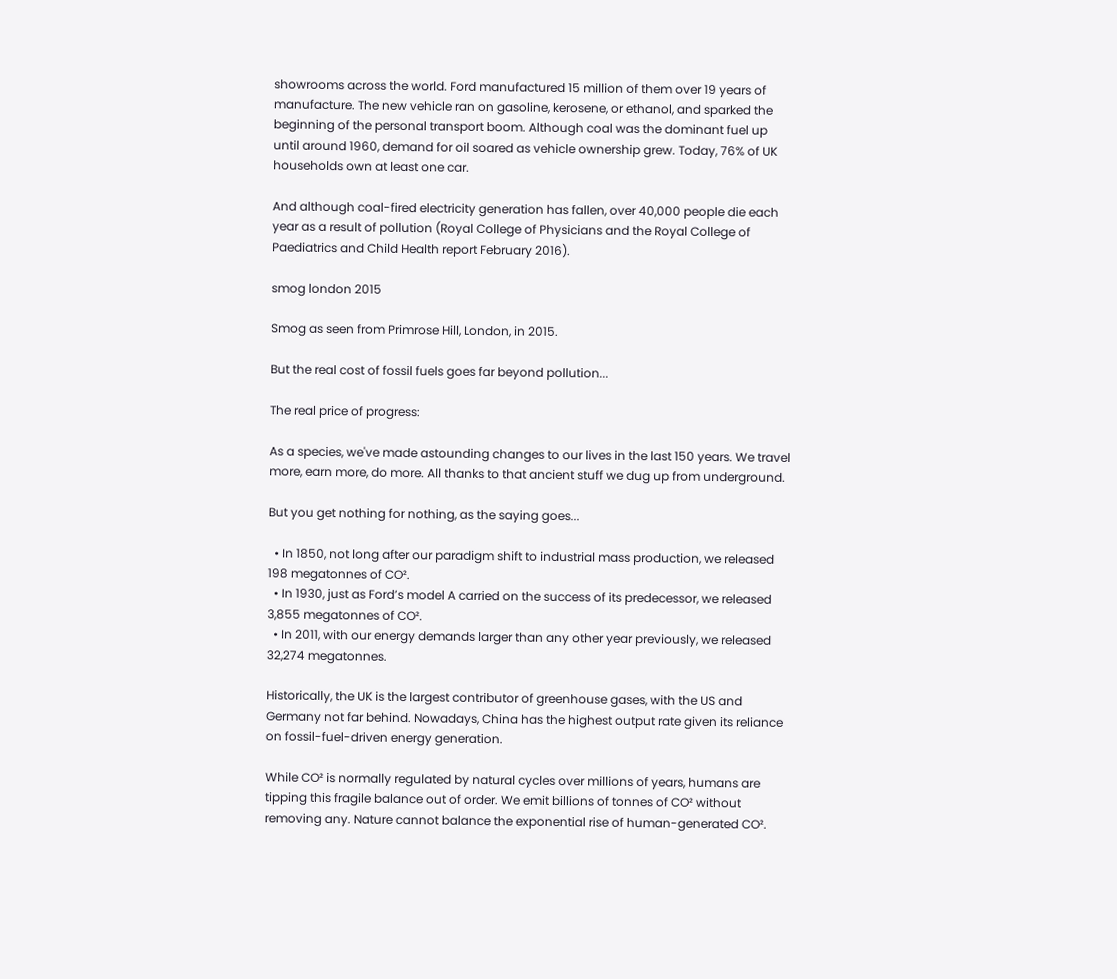showrooms across the world. Ford manufactured 15 million of them over 19 years of manufacture. The new vehicle ran on gasoline, kerosene, or ethanol, and sparked the beginning of the personal transport boom. Although coal was the dominant fuel up until around 1960, demand for oil soared as vehicle ownership grew. Today, 76% of UK households own at least one car.

And although coal-fired electricity generation has fallen, over 40,000 people die each year as a result of pollution (Royal College of Physicians and the Royal College of Paediatrics and Child Health report February 2016).

smog london 2015

Smog as seen from Primrose Hill, London, in 2015.

But the real cost of fossil fuels goes far beyond pollution...

The real price of progress:

As a species, we've made astounding changes to our lives in the last 150 years. We travel more, earn more, do more. All thanks to that ancient stuff we dug up from underground.

But you get nothing for nothing, as the saying goes...

  • In 1850, not long after our paradigm shift to industrial mass production, we released 198 megatonnes of CO².
  • In 1930, just as Ford’s model A carried on the success of its predecessor, we released 3,855 megatonnes of CO².
  • In 2011, with our energy demands larger than any other year previously, we released 32,274 megatonnes.

Historically, the UK is the largest contributor of greenhouse gases, with the US and Germany not far behind. Nowadays, China has the highest output rate given its reliance on fossil-fuel-driven energy generation.

While CO² is normally regulated by natural cycles over millions of years, humans are tipping this fragile balance out of order. We emit billions of tonnes of CO² without removing any. Nature cannot balance the exponential rise of human-generated CO².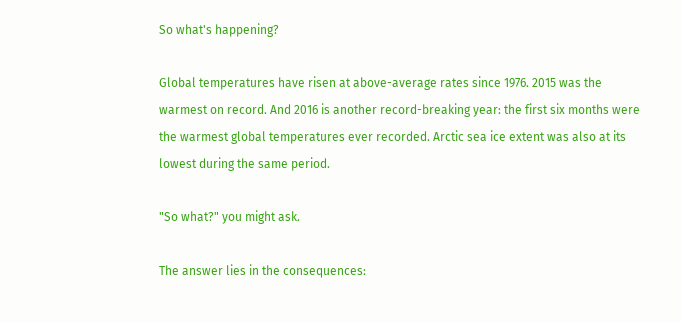So what's happening?

Global temperatures have risen at above-average rates since 1976. 2015 was the warmest on record. And 2016 is another record-breaking year: the first six months were the warmest global temperatures ever recorded. Arctic sea ice extent was also at its lowest during the same period.

"So what?" you might ask.

The answer lies in the consequences: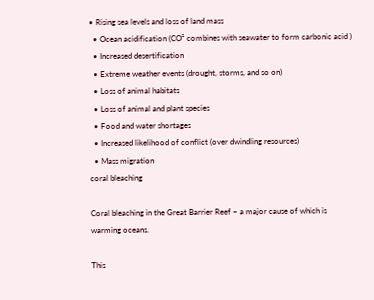• Rising sea levels and loss of land mass
  • Ocean acidification (CO² combines with seawater to form carbonic acid )
  • Increased desertification
  • Extreme weather events (drought, storms, and so on)
  • Loss of animal habitats
  • Loss of animal and plant species
  • Food and water shortages
  • Increased likelihood of conflict (over dwindling resources)
  • Mass migration
coral bleaching

Coral bleaching in the Great Barrier Reef – a major cause of which is warming oceans.

This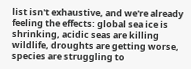list isn't exhaustive, and we're already feeling the effects: global sea ice is shrinking, acidic seas are killing wildlife, droughts are getting worse, species are struggling to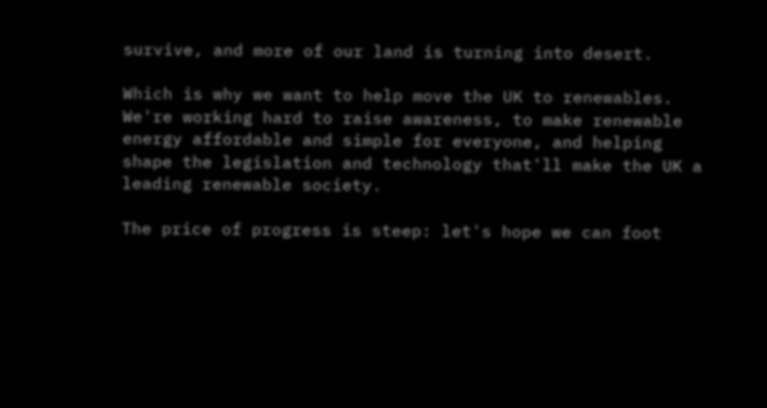survive, and more of our land is turning into desert.

Which is why we want to help move the UK to renewables. We're working hard to raise awareness, to make renewable energy affordable and simple for everyone, and helping shape the legislation and technology that'll make the UK a leading renewable society.

The price of progress is steep: let's hope we can foot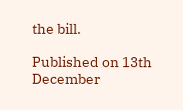the bill.

Published on 13th December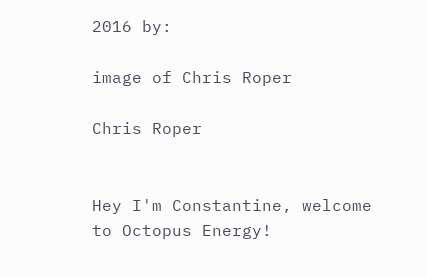2016 by:

image of Chris Roper

Chris Roper


Hey I'm Constantine, welcome to Octopus Energy!